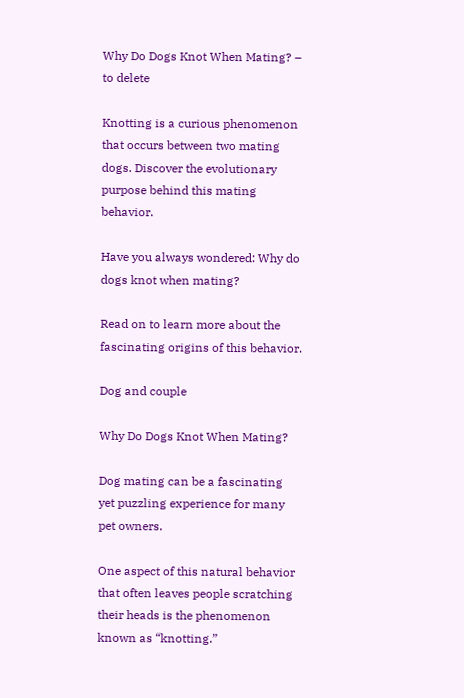Why Do Dogs Knot When Mating? – to delete

Knotting is a curious phenomenon that occurs between two mating dogs. Discover the evolutionary purpose behind this mating behavior.

Have you always wondered: Why do dogs knot when mating?

Read on to learn more about the fascinating origins of this behavior.

Dog and couple

Why Do Dogs Knot When Mating?

Dog mating can be a fascinating yet puzzling experience for many pet owners.

One aspect of this natural behavior that often leaves people scratching their heads is the phenomenon known as “knotting.”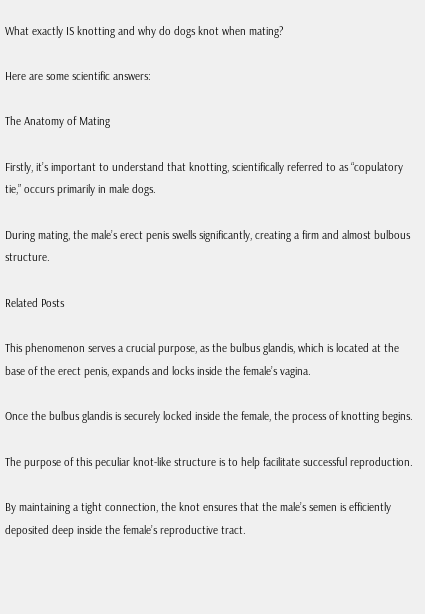What exactly IS knotting and why do dogs knot when mating?

Here are some scientific answers:

The Anatomy of Mating

Firstly, it’s important to understand that knotting, scientifically referred to as “copulatory tie,” occurs primarily in male dogs.

During mating, the male’s erect penis swells significantly, creating a firm and almost bulbous structure.

Related Posts

This phenomenon serves a crucial purpose, as the bulbus glandis, which is located at the base of the erect penis, expands and locks inside the female’s vagina.

Once the bulbus glandis is securely locked inside the female, the process of knotting begins.

The purpose of this peculiar knot-like structure is to help facilitate successful reproduction.

By maintaining a tight connection, the knot ensures that the male’s semen is efficiently deposited deep inside the female’s reproductive tract.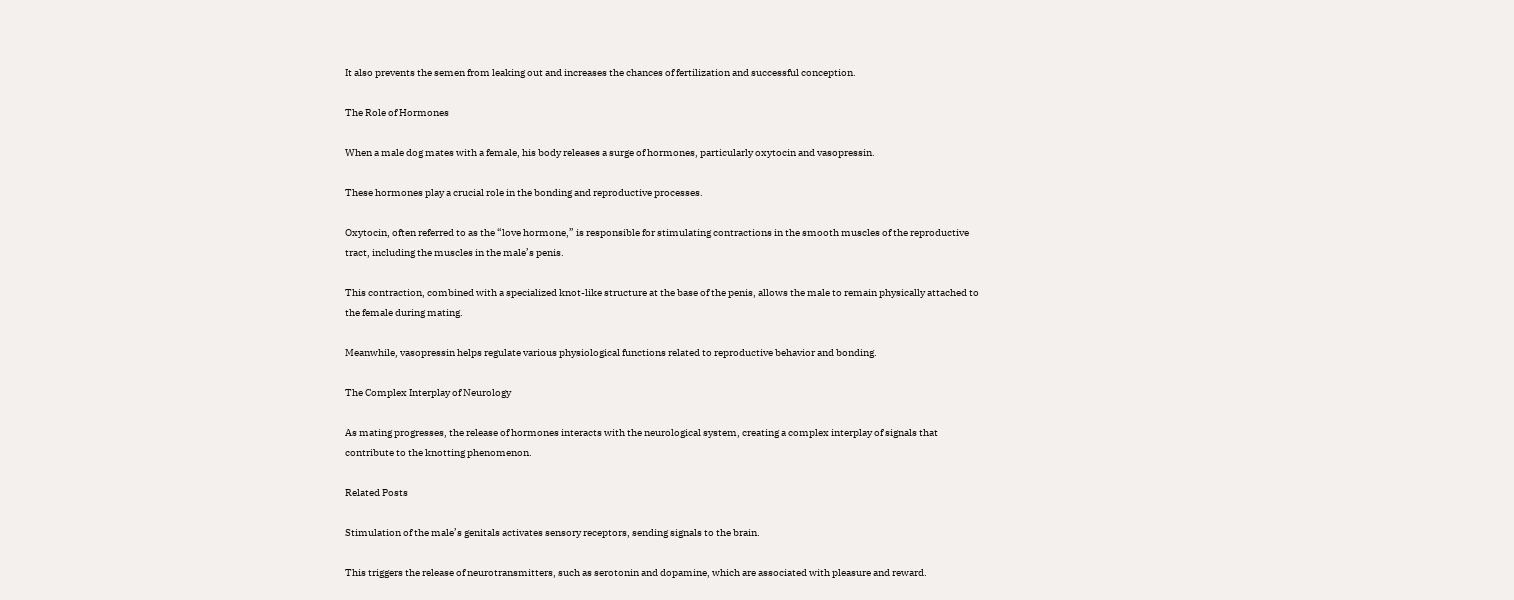It also prevents the semen from leaking out and increases the chances of fertilization and successful conception.

The Role of Hormones

When a male dog mates with a female, his body releases a surge of hormones, particularly oxytocin and vasopressin.

These hormones play a crucial role in the bonding and reproductive processes.

Oxytocin, often referred to as the “love hormone,” is responsible for stimulating contractions in the smooth muscles of the reproductive tract, including the muscles in the male’s penis.

This contraction, combined with a specialized knot-like structure at the base of the penis, allows the male to remain physically attached to the female during mating.

Meanwhile, vasopressin helps regulate various physiological functions related to reproductive behavior and bonding.

The Complex Interplay of Neurology

As mating progresses, the release of hormones interacts with the neurological system, creating a complex interplay of signals that contribute to the knotting phenomenon.

Related Posts

Stimulation of the male’s genitals activates sensory receptors, sending signals to the brain.

This triggers the release of neurotransmitters, such as serotonin and dopamine, which are associated with pleasure and reward.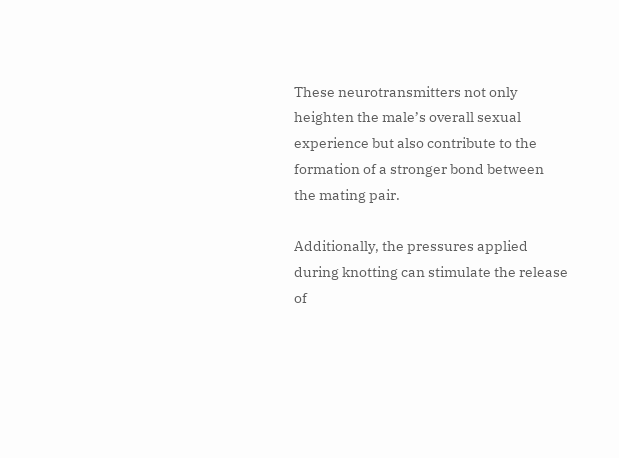These neurotransmitters not only heighten the male’s overall sexual experience but also contribute to the formation of a stronger bond between the mating pair.

Additionally, the pressures applied during knotting can stimulate the release of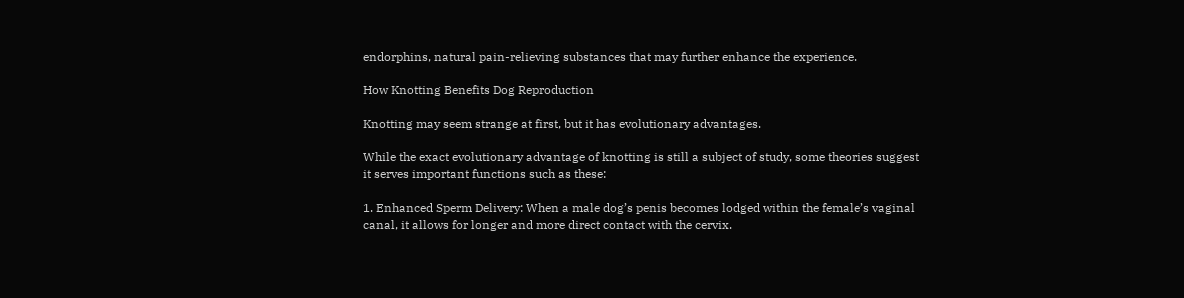endorphins, natural pain-relieving substances that may further enhance the experience.

How Knotting Benefits Dog Reproduction

Knotting may seem strange at first, but it has evolutionary advantages.

While the exact evolutionary advantage of knotting is still a subject of study, some theories suggest it serves important functions such as these:

1. Enhanced Sperm Delivery: When a male dog’s penis becomes lodged within the female’s vaginal canal, it allows for longer and more direct contact with the cervix.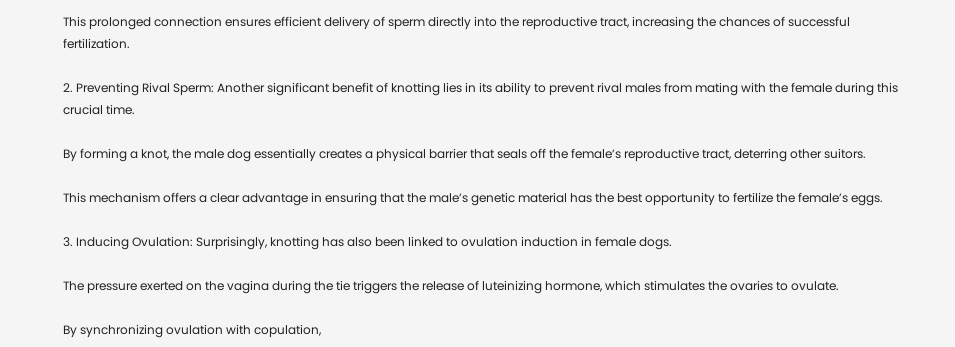This prolonged connection ensures efficient delivery of sperm directly into the reproductive tract, increasing the chances of successful fertilization.

2. Preventing Rival Sperm: Another significant benefit of knotting lies in its ability to prevent rival males from mating with the female during this crucial time.

By forming a knot, the male dog essentially creates a physical barrier that seals off the female’s reproductive tract, deterring other suitors.

This mechanism offers a clear advantage in ensuring that the male’s genetic material has the best opportunity to fertilize the female’s eggs.

3. Inducing Ovulation: Surprisingly, knotting has also been linked to ovulation induction in female dogs.

The pressure exerted on the vagina during the tie triggers the release of luteinizing hormone, which stimulates the ovaries to ovulate.

By synchronizing ovulation with copulation,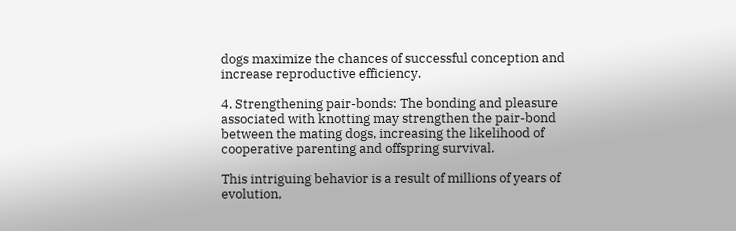dogs maximize the chances of successful conception and increase reproductive efficiency.

4. Strengthening pair-bonds: The bonding and pleasure associated with knotting may strengthen the pair-bond between the mating dogs, increasing the likelihood of cooperative parenting and offspring survival.

This intriguing behavior is a result of millions of years of evolution,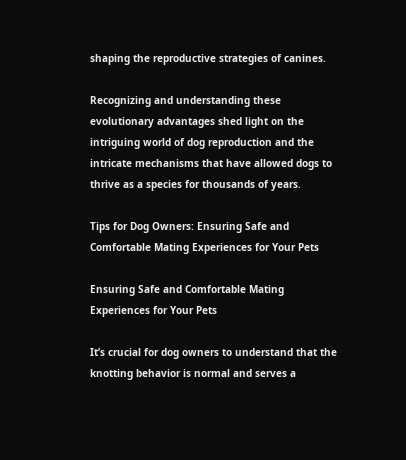shaping the reproductive strategies of canines.

Recognizing and understanding these evolutionary advantages shed light on the intriguing world of dog reproduction and the intricate mechanisms that have allowed dogs to thrive as a species for thousands of years.

Tips for Dog Owners: Ensuring Safe and Comfortable Mating Experiences for Your Pets

Ensuring Safe and Comfortable Mating Experiences for Your Pets

It’s crucial for dog owners to understand that the knotting behavior is normal and serves a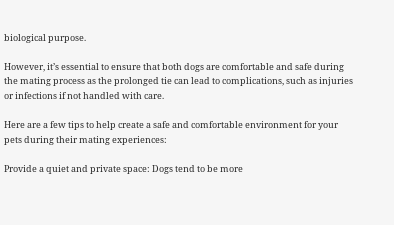biological purpose.

However, it’s essential to ensure that both dogs are comfortable and safe during the mating process as the prolonged tie can lead to complications, such as injuries or infections if not handled with care.

Here are a few tips to help create a safe and comfortable environment for your pets during their mating experiences:

Provide a quiet and private space: Dogs tend to be more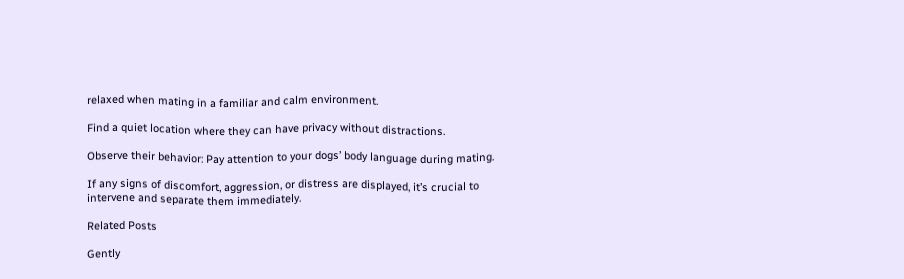relaxed when mating in a familiar and calm environment.

Find a quiet location where they can have privacy without distractions.

Observe their behavior: Pay attention to your dogs’ body language during mating.

If any signs of discomfort, aggression, or distress are displayed, it’s crucial to intervene and separate them immediately.

Related Posts

Gently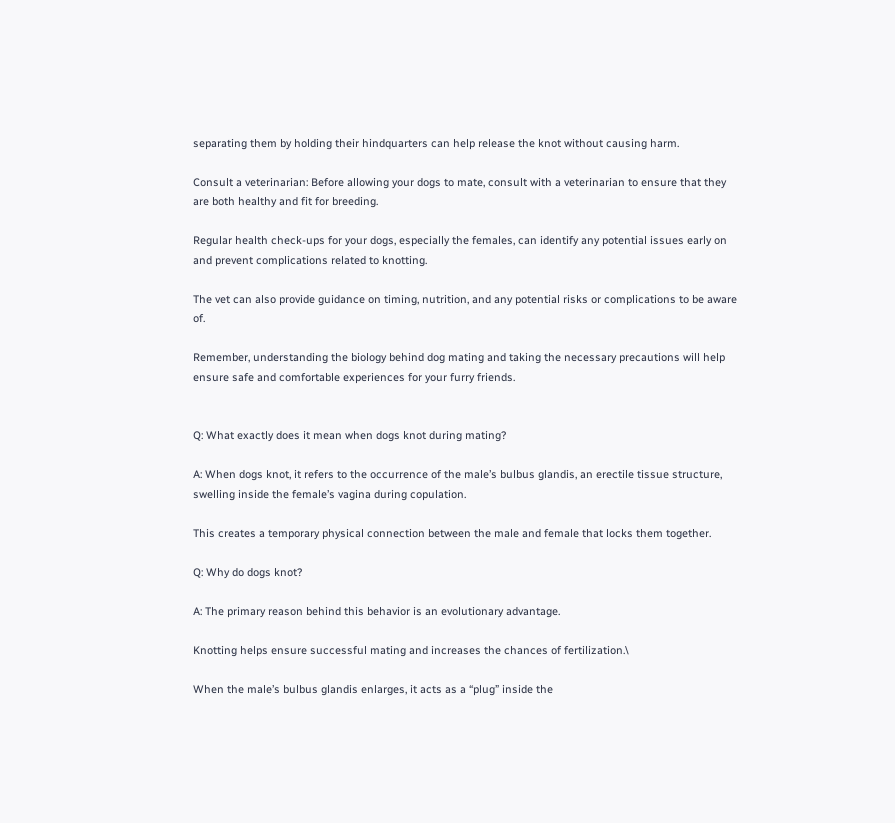separating them by holding their hindquarters can help release the knot without causing harm.

Consult a veterinarian: Before allowing your dogs to mate, consult with a veterinarian to ensure that they are both healthy and fit for breeding.

Regular health check-ups for your dogs, especially the females, can identify any potential issues early on and prevent complications related to knotting.

The vet can also provide guidance on timing, nutrition, and any potential risks or complications to be aware of.

Remember, understanding the biology behind dog mating and taking the necessary precautions will help ensure safe and comfortable experiences for your furry friends.


Q: What exactly does it mean when dogs knot during mating?

A: When dogs knot, it refers to the occurrence of the male’s bulbus glandis, an erectile tissue structure, swelling inside the female’s vagina during copulation.

This creates a temporary physical connection between the male and female that locks them together.

Q: Why do dogs knot?

A: The primary reason behind this behavior is an evolutionary advantage.

Knotting helps ensure successful mating and increases the chances of fertilization.\

When the male’s bulbus glandis enlarges, it acts as a “plug” inside the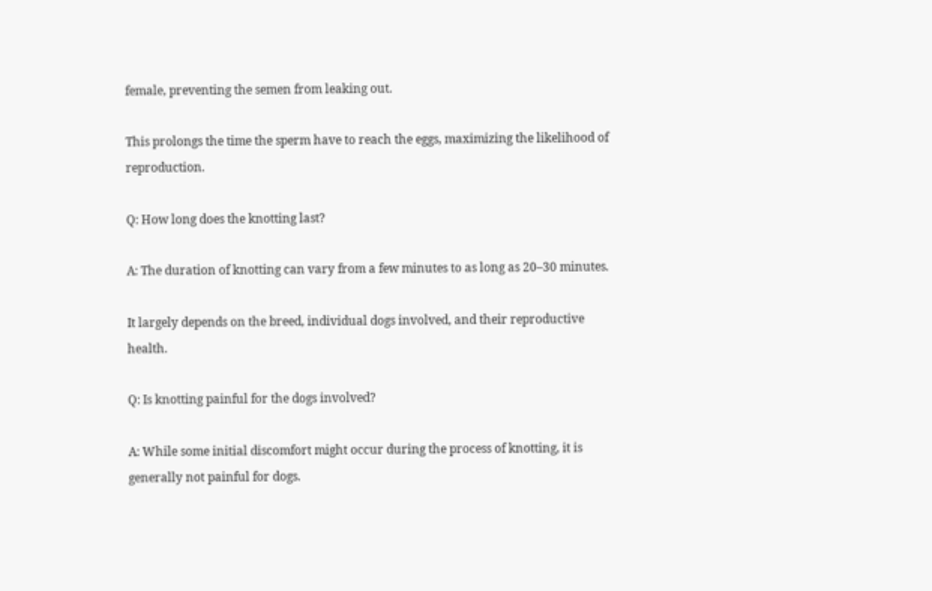female, preventing the semen from leaking out.

This prolongs the time the sperm have to reach the eggs, maximizing the likelihood of reproduction.

Q: How long does the knotting last?

A: The duration of knotting can vary from a few minutes to as long as 20–30 minutes.

It largely depends on the breed, individual dogs involved, and their reproductive health.

Q: Is knotting painful for the dogs involved?

A: While some initial discomfort might occur during the process of knotting, it is generally not painful for dogs.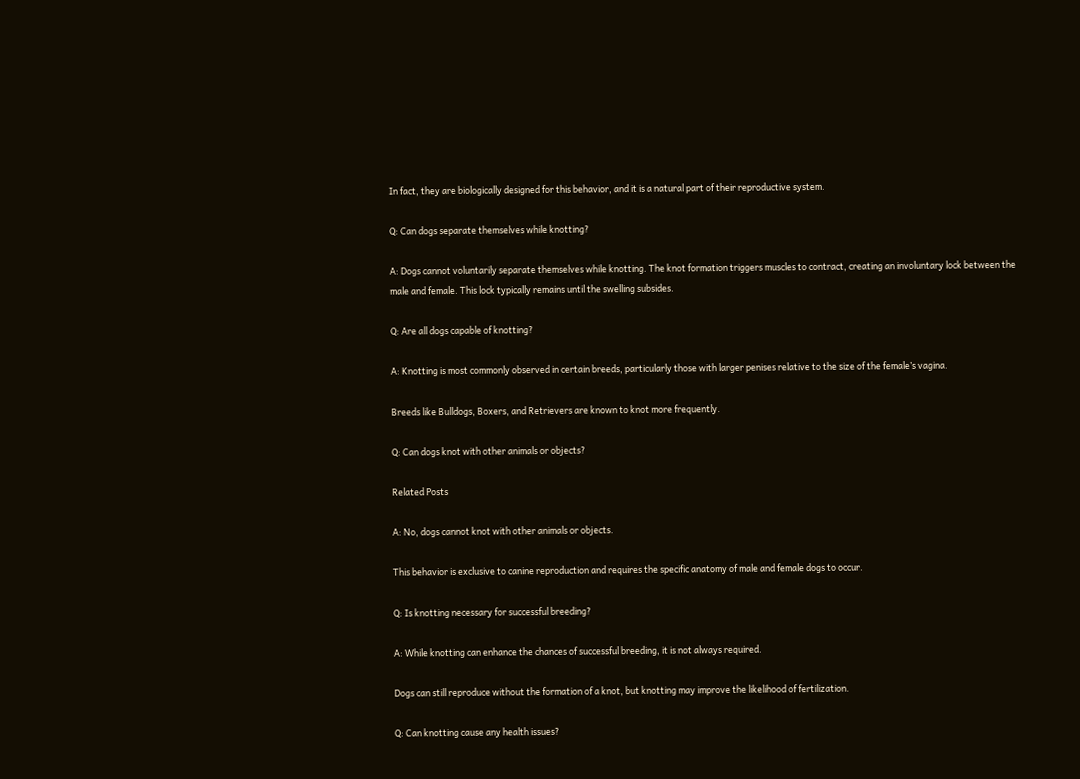In fact, they are biologically designed for this behavior, and it is a natural part of their reproductive system.

Q: Can dogs separate themselves while knotting?

A: Dogs cannot voluntarily separate themselves while knotting. The knot formation triggers muscles to contract, creating an involuntary lock between the male and female. This lock typically remains until the swelling subsides.

Q: Are all dogs capable of knotting?

A: Knotting is most commonly observed in certain breeds, particularly those with larger penises relative to the size of the female’s vagina.

Breeds like Bulldogs, Boxers, and Retrievers are known to knot more frequently.

Q: Can dogs knot with other animals or objects?

Related Posts

A: No, dogs cannot knot with other animals or objects.

This behavior is exclusive to canine reproduction and requires the specific anatomy of male and female dogs to occur.

Q: Is knotting necessary for successful breeding?

A: While knotting can enhance the chances of successful breeding, it is not always required.

Dogs can still reproduce without the formation of a knot, but knotting may improve the likelihood of fertilization.

Q: Can knotting cause any health issues?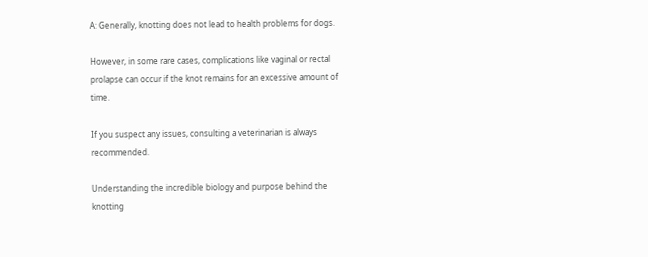A: Generally, knotting does not lead to health problems for dogs.

However, in some rare cases, complications like vaginal or rectal prolapse can occur if the knot remains for an excessive amount of time.

If you suspect any issues, consulting a veterinarian is always recommended.

Understanding the incredible biology and purpose behind the knotting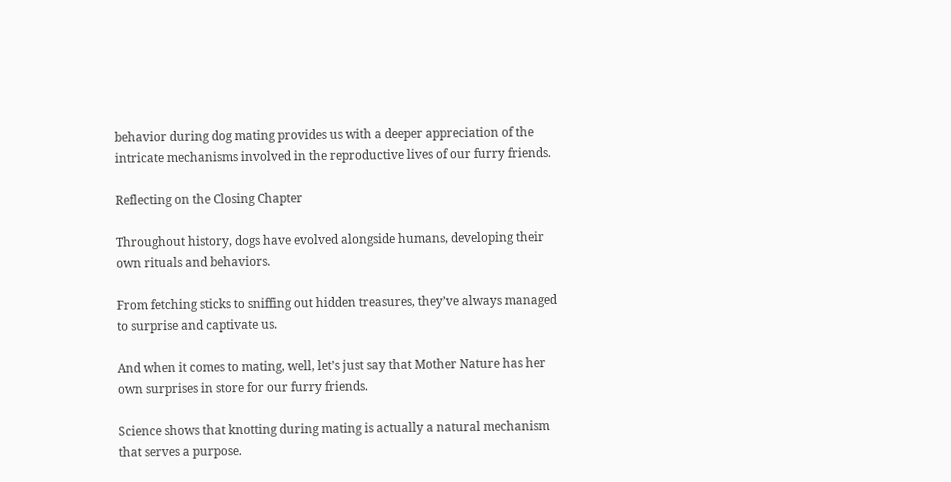behavior during dog mating provides us with a deeper appreciation of the intricate mechanisms involved in the reproductive lives of our furry friends.

Reflecting on the Closing Chapter

Throughout history, dogs have evolved alongside humans, developing their own rituals and behaviors.

From fetching sticks to sniffing out hidden treasures, they’ve always managed to surprise and captivate us.

And when it comes to mating, well, let’s just say that Mother Nature has her own surprises in store for our furry friends.

Science shows that knotting during mating is actually a natural mechanism that serves a purpose.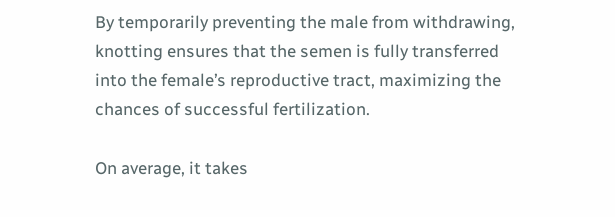By temporarily preventing the male from withdrawing, knotting ensures that the semen is fully transferred into the female’s reproductive tract, maximizing the chances of successful fertilization.

On average, it takes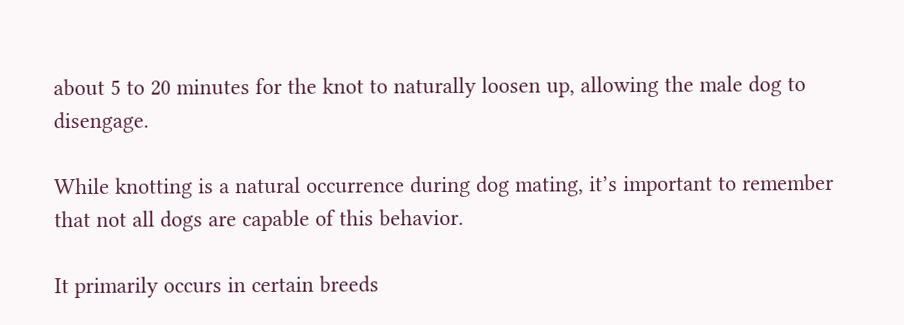about 5 to 20 minutes for the knot to naturally loosen up, allowing the male dog to disengage.

While knotting is a natural occurrence during dog mating, it’s important to remember that not all dogs are capable of this behavior.

It primarily occurs in certain breeds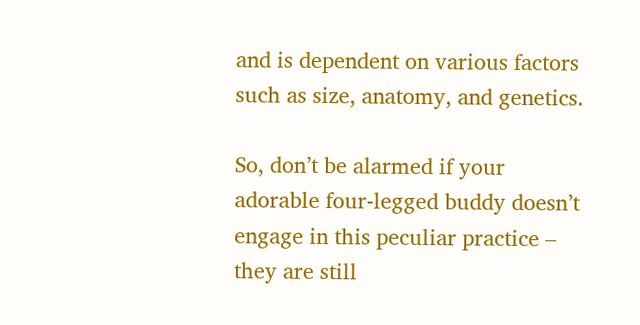and is dependent on various factors such as size, anatomy, and genetics.

So, don’t be alarmed if your adorable four-legged buddy doesn’t engage in this peculiar practice – they are still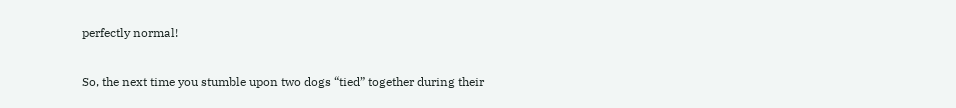perfectly normal!

So, the next time you stumble upon two dogs “tied” together during their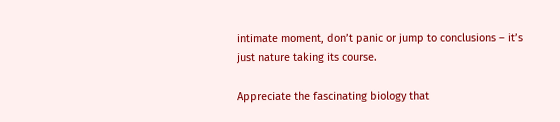intimate moment, don’t panic or jump to conclusions – it’s just nature taking its course.

Appreciate the fascinating biology that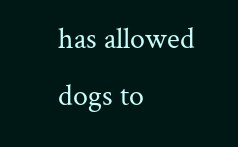has allowed dogs to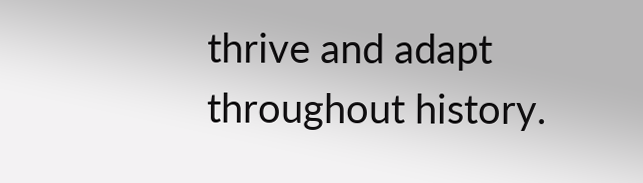thrive and adapt throughout history.